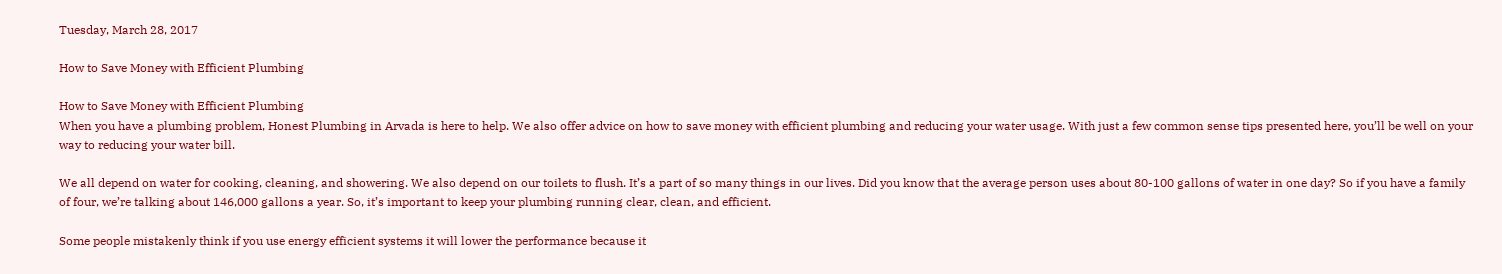Tuesday, March 28, 2017

How to Save Money with Efficient Plumbing

How to Save Money with Efficient Plumbing
When you have a plumbing problem, Honest Plumbing in Arvada is here to help. We also offer advice on how to save money with efficient plumbing and reducing your water usage. With just a few common sense tips presented here, you’ll be well on your way to reducing your water bill.

We all depend on water for cooking, cleaning, and showering. We also depend on our toilets to flush. It’s a part of so many things in our lives. Did you know that the average person uses about 80-100 gallons of water in one day? So if you have a family of four, we’re talking about 146,000 gallons a year. So, it’s important to keep your plumbing running clear, clean, and efficient.

Some people mistakenly think if you use energy efficient systems it will lower the performance because it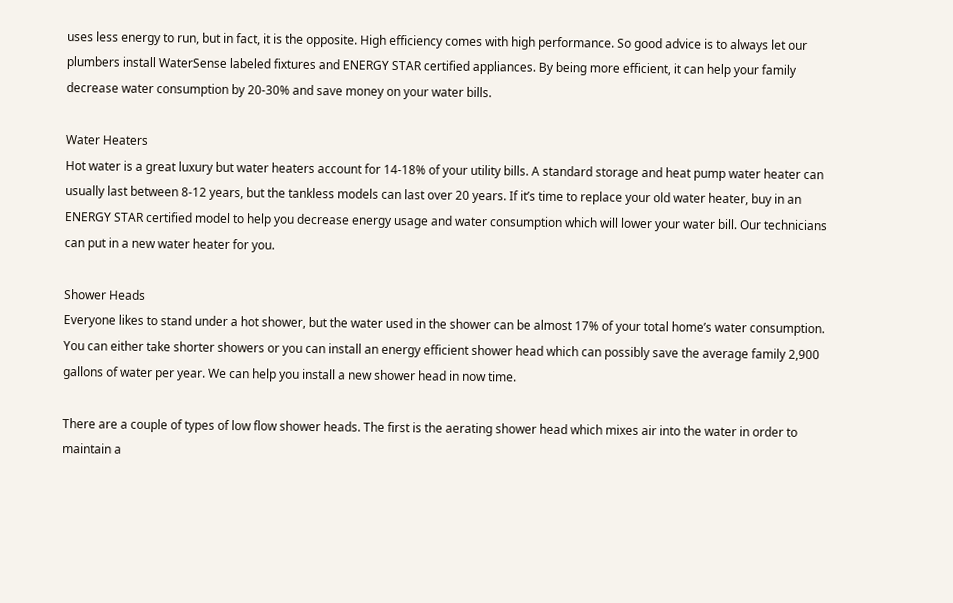uses less energy to run, but in fact, it is the opposite. High efficiency comes with high performance. So good advice is to always let our plumbers install WaterSense labeled fixtures and ENERGY STAR certified appliances. By being more efficient, it can help your family decrease water consumption by 20-30% and save money on your water bills.

Water Heaters
Hot water is a great luxury but water heaters account for 14-18% of your utility bills. A standard storage and heat pump water heater can usually last between 8-12 years, but the tankless models can last over 20 years. If it’s time to replace your old water heater, buy in an ENERGY STAR certified model to help you decrease energy usage and water consumption which will lower your water bill. Our technicians can put in a new water heater for you.

Shower Heads
Everyone likes to stand under a hot shower, but the water used in the shower can be almost 17% of your total home’s water consumption. You can either take shorter showers or you can install an energy efficient shower head which can possibly save the average family 2,900 gallons of water per year. We can help you install a new shower head in now time.

There are a couple of types of low flow shower heads. The first is the aerating shower head which mixes air into the water in order to maintain a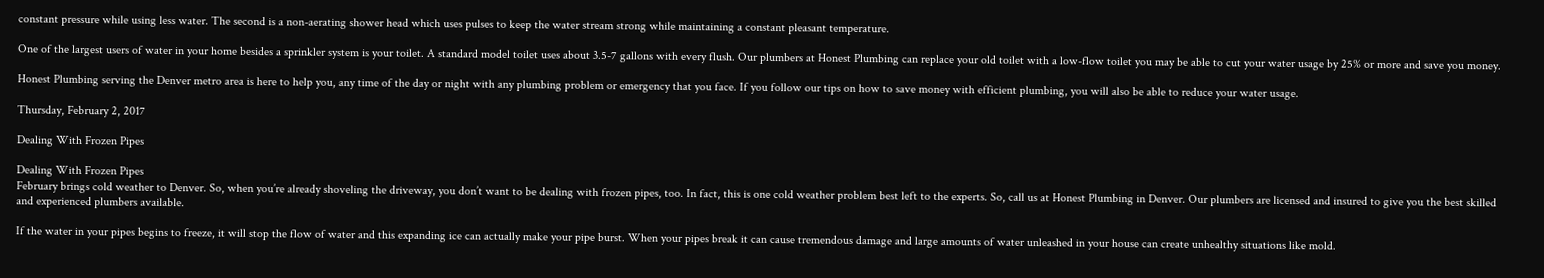constant pressure while using less water. The second is a non-aerating shower head which uses pulses to keep the water stream strong while maintaining a constant pleasant temperature.

One of the largest users of water in your home besides a sprinkler system is your toilet. A standard model toilet uses about 3.5-7 gallons with every flush. Our plumbers at Honest Plumbing can replace your old toilet with a low-flow toilet you may be able to cut your water usage by 25% or more and save you money.

Honest Plumbing serving the Denver metro area is here to help you, any time of the day or night with any plumbing problem or emergency that you face. If you follow our tips on how to save money with efficient plumbing, you will also be able to reduce your water usage.

Thursday, February 2, 2017

Dealing With Frozen Pipes

Dealing With Frozen Pipes
February brings cold weather to Denver. So, when you’re already shoveling the driveway, you don’t want to be dealing with frozen pipes, too. In fact, this is one cold weather problem best left to the experts. So, call us at Honest Plumbing in Denver. Our plumbers are licensed and insured to give you the best skilled and experienced plumbers available.

If the water in your pipes begins to freeze, it will stop the flow of water and this expanding ice can actually make your pipe burst. When your pipes break it can cause tremendous damage and large amounts of water unleashed in your house can create unhealthy situations like mold.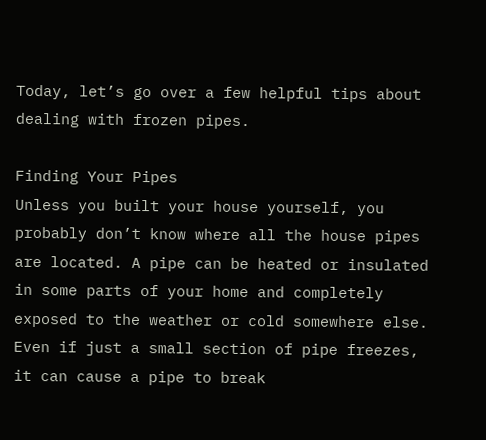Today, let’s go over a few helpful tips about dealing with frozen pipes.

Finding Your Pipes
Unless you built your house yourself, you probably don’t know where all the house pipes are located. A pipe can be heated or insulated in some parts of your home and completely exposed to the weather or cold somewhere else. Even if just a small section of pipe freezes, it can cause a pipe to break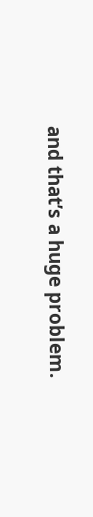and that’s a huge problem.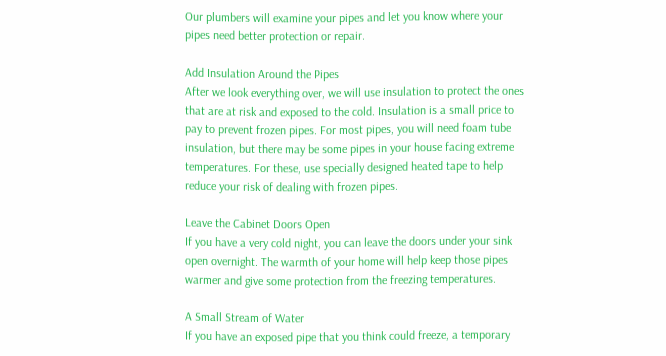Our plumbers will examine your pipes and let you know where your pipes need better protection or repair.

Add Insulation Around the Pipes
After we look everything over, we will use insulation to protect the ones that are at risk and exposed to the cold. Insulation is a small price to pay to prevent frozen pipes. For most pipes, you will need foam tube insulation, but there may be some pipes in your house facing extreme temperatures. For these, use specially designed heated tape to help reduce your risk of dealing with frozen pipes.

Leave the Cabinet Doors Open
If you have a very cold night, you can leave the doors under your sink open overnight. The warmth of your home will help keep those pipes warmer and give some protection from the freezing temperatures.

A Small Stream of Water
If you have an exposed pipe that you think could freeze, a temporary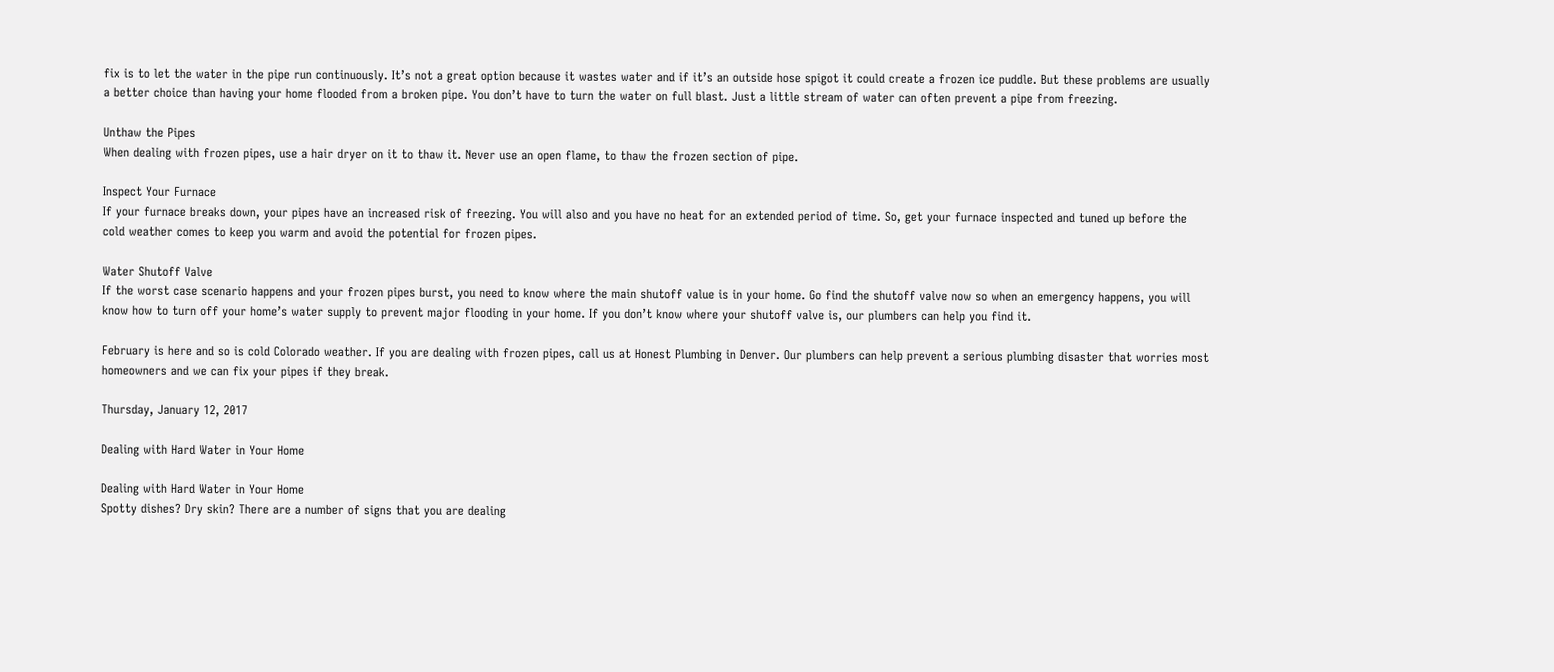fix is to let the water in the pipe run continuously. It’s not a great option because it wastes water and if it’s an outside hose spigot it could create a frozen ice puddle. But these problems are usually a better choice than having your home flooded from a broken pipe. You don’t have to turn the water on full blast. Just a little stream of water can often prevent a pipe from freezing.

Unthaw the Pipes
When dealing with frozen pipes, use a hair dryer on it to thaw it. Never use an open flame, to thaw the frozen section of pipe.

Inspect Your Furnace
If your furnace breaks down, your pipes have an increased risk of freezing. You will also and you have no heat for an extended period of time. So, get your furnace inspected and tuned up before the cold weather comes to keep you warm and avoid the potential for frozen pipes.

Water Shutoff Valve
If the worst case scenario happens and your frozen pipes burst, you need to know where the main shutoff value is in your home. Go find the shutoff valve now so when an emergency happens, you will know how to turn off your home’s water supply to prevent major flooding in your home. If you don’t know where your shutoff valve is, our plumbers can help you find it.

February is here and so is cold Colorado weather. If you are dealing with frozen pipes, call us at Honest Plumbing in Denver. Our plumbers can help prevent a serious plumbing disaster that worries most homeowners and we can fix your pipes if they break.

Thursday, January 12, 2017

Dealing with Hard Water in Your Home

Dealing with Hard Water in Your Home
Spotty dishes? Dry skin? There are a number of signs that you are dealing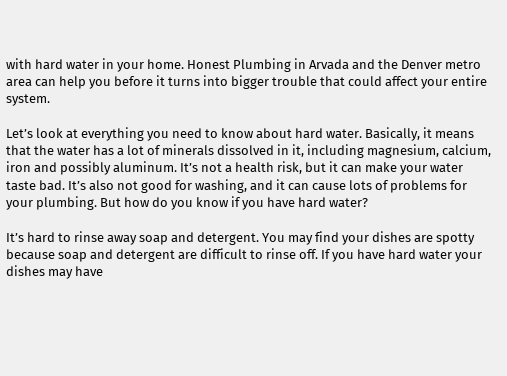with hard water in your home. Honest Plumbing in Arvada and the Denver metro area can help you before it turns into bigger trouble that could affect your entire system.

Let’s look at everything you need to know about hard water. Basically, it means that the water has a lot of minerals dissolved in it, including magnesium, calcium, iron and possibly aluminum. It’s not a health risk, but it can make your water taste bad. It’s also not good for washing, and it can cause lots of problems for your plumbing. But how do you know if you have hard water?

It’s hard to rinse away soap and detergent. You may find your dishes are spotty because soap and detergent are difficult to rinse off. If you have hard water your dishes may have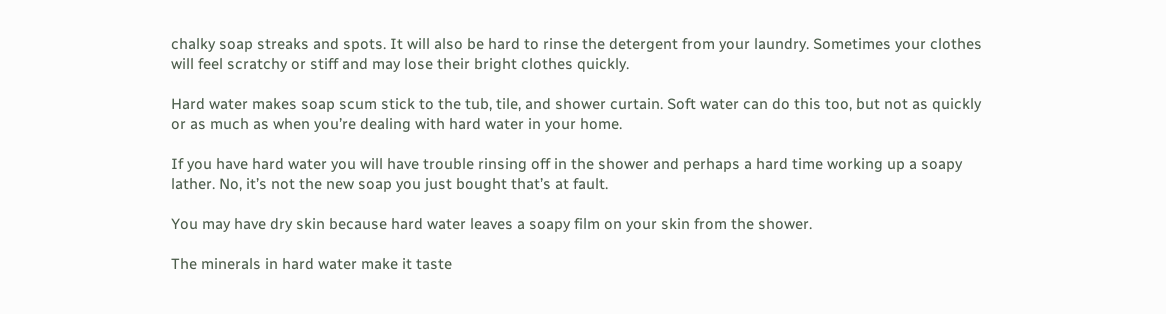chalky soap streaks and spots. It will also be hard to rinse the detergent from your laundry. Sometimes your clothes will feel scratchy or stiff and may lose their bright clothes quickly.

Hard water makes soap scum stick to the tub, tile, and shower curtain. Soft water can do this too, but not as quickly or as much as when you’re dealing with hard water in your home.

If you have hard water you will have trouble rinsing off in the shower and perhaps a hard time working up a soapy lather. No, it’s not the new soap you just bought that’s at fault.

You may have dry skin because hard water leaves a soapy film on your skin from the shower.

The minerals in hard water make it taste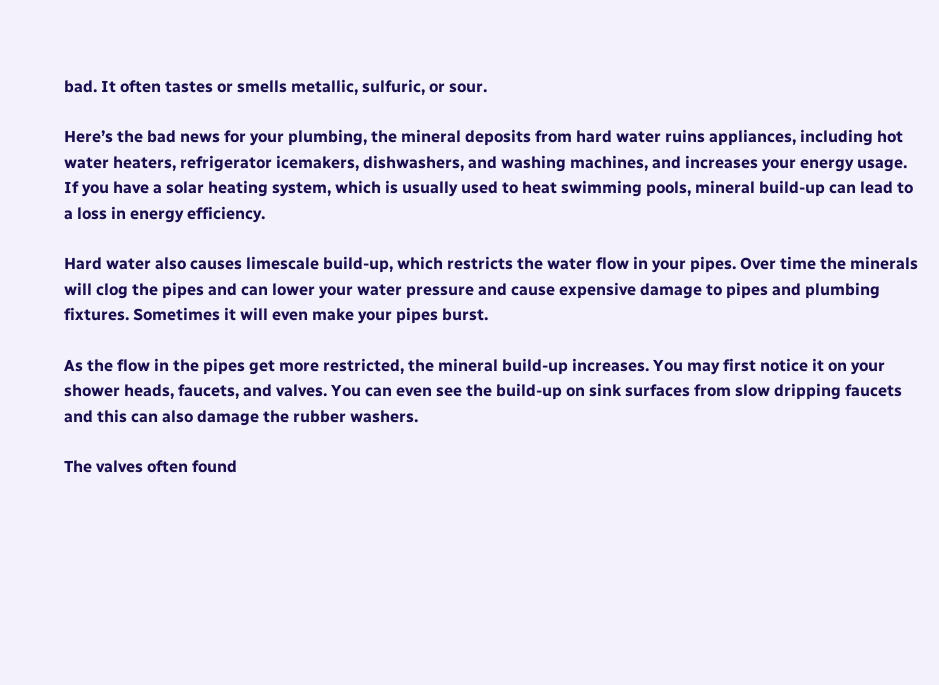bad. It often tastes or smells metallic, sulfuric, or sour.

Here’s the bad news for your plumbing, the mineral deposits from hard water ruins appliances, including hot water heaters, refrigerator icemakers, dishwashers, and washing machines, and increases your energy usage. If you have a solar heating system, which is usually used to heat swimming pools, mineral build-up can lead to a loss in energy efficiency.

Hard water also causes limescale build-up, which restricts the water flow in your pipes. Over time the minerals will clog the pipes and can lower your water pressure and cause expensive damage to pipes and plumbing fixtures. Sometimes it will even make your pipes burst.

As the flow in the pipes get more restricted, the mineral build-up increases. You may first notice it on your shower heads, faucets, and valves. You can even see the build-up on sink surfaces from slow dripping faucets and this can also damage the rubber washers.

The valves often found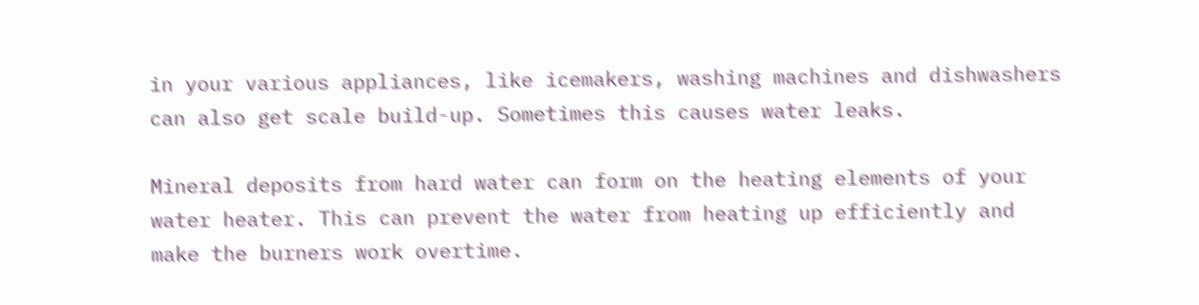in your various appliances, like icemakers, washing machines and dishwashers can also get scale build-up. Sometimes this causes water leaks.

Mineral deposits from hard water can form on the heating elements of your water heater. This can prevent the water from heating up efficiently and make the burners work overtime.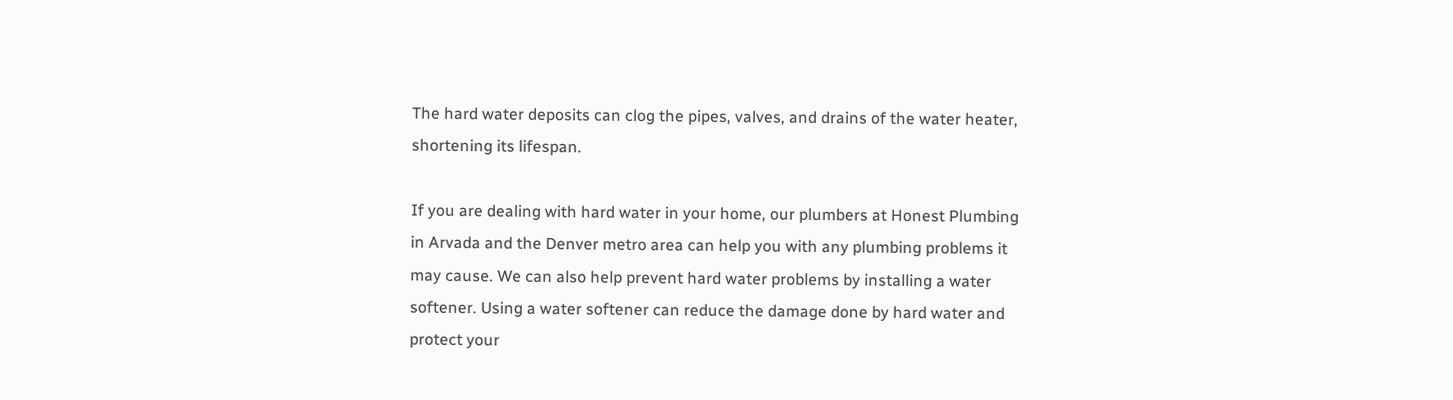The hard water deposits can clog the pipes, valves, and drains of the water heater, shortening its lifespan.

If you are dealing with hard water in your home, our plumbers at Honest Plumbing in Arvada and the Denver metro area can help you with any plumbing problems it may cause. We can also help prevent hard water problems by installing a water softener. Using a water softener can reduce the damage done by hard water and protect your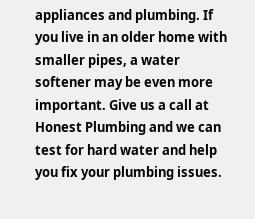appliances and plumbing. If you live in an older home with smaller pipes, a water softener may be even more important. Give us a call at Honest Plumbing and we can test for hard water and help you fix your plumbing issues.